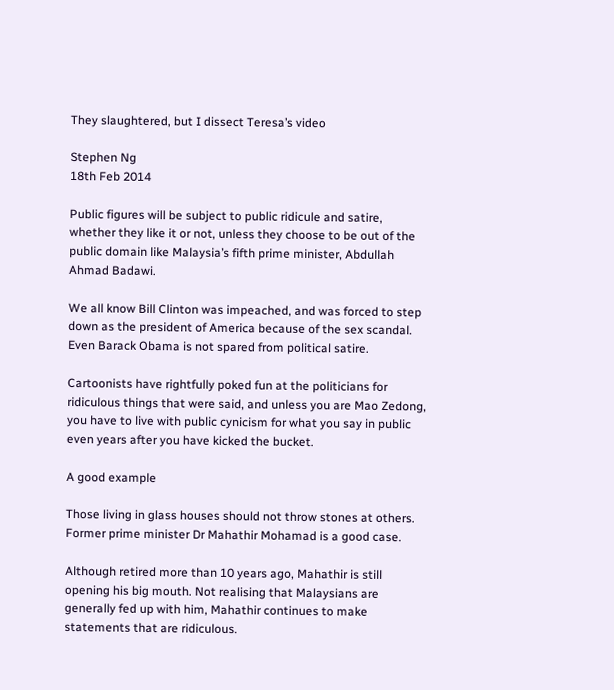They slaughtered, but I dissect Teresa’s video

Stephen Ng
18th Feb 2014

Public figures will be subject to public ridicule and satire, whether they like it or not, unless they choose to be out of the public domain like Malaysia’s fifth prime minister, Abdullah Ahmad Badawi.

We all know Bill Clinton was impeached, and was forced to step down as the president of America because of the sex scandal. Even Barack Obama is not spared from political satire.

Cartoonists have rightfully poked fun at the politicians for ridiculous things that were said, and unless you are Mao Zedong, you have to live with public cynicism for what you say in public even years after you have kicked the bucket.

A good example

Those living in glass houses should not throw stones at others. Former prime minister Dr Mahathir Mohamad is a good case.

Although retired more than 10 years ago, Mahathir is still opening his big mouth. Not realising that Malaysians are generally fed up with him, Mahathir continues to make statements that are ridiculous.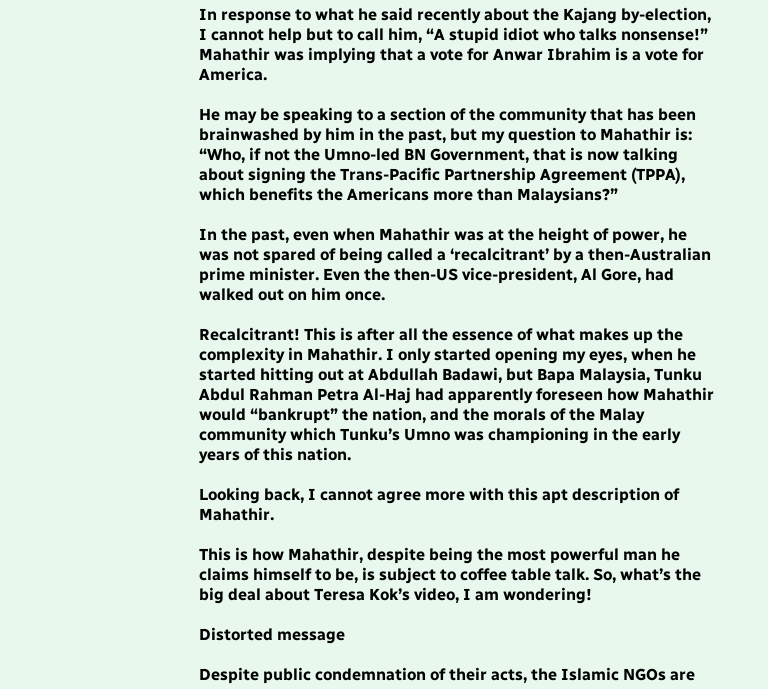In response to what he said recently about the Kajang by-election, I cannot help but to call him, “A stupid idiot who talks nonsense!” Mahathir was implying that a vote for Anwar Ibrahim is a vote for America.

He may be speaking to a section of the community that has been brainwashed by him in the past, but my question to Mahathir is: “Who, if not the Umno-led BN Government, that is now talking about signing the Trans-Pacific Partnership Agreement (TPPA), which benefits the Americans more than Malaysians?”

In the past, even when Mahathir was at the height of power, he was not spared of being called a ‘recalcitrant’ by a then-Australian prime minister. Even the then-US vice-president, Al Gore, had walked out on him once.

Recalcitrant! This is after all the essence of what makes up the complexity in Mahathir. I only started opening my eyes, when he started hitting out at Abdullah Badawi, but Bapa Malaysia, Tunku Abdul Rahman Petra Al-Haj had apparently foreseen how Mahathir would “bankrupt” the nation, and the morals of the Malay community which Tunku’s Umno was championing in the early years of this nation.

Looking back, I cannot agree more with this apt description of Mahathir.

This is how Mahathir, despite being the most powerful man he claims himself to be, is subject to coffee table talk. So, what’s the big deal about Teresa Kok’s video, I am wondering!

Distorted message

Despite public condemnation of their acts, the Islamic NGOs are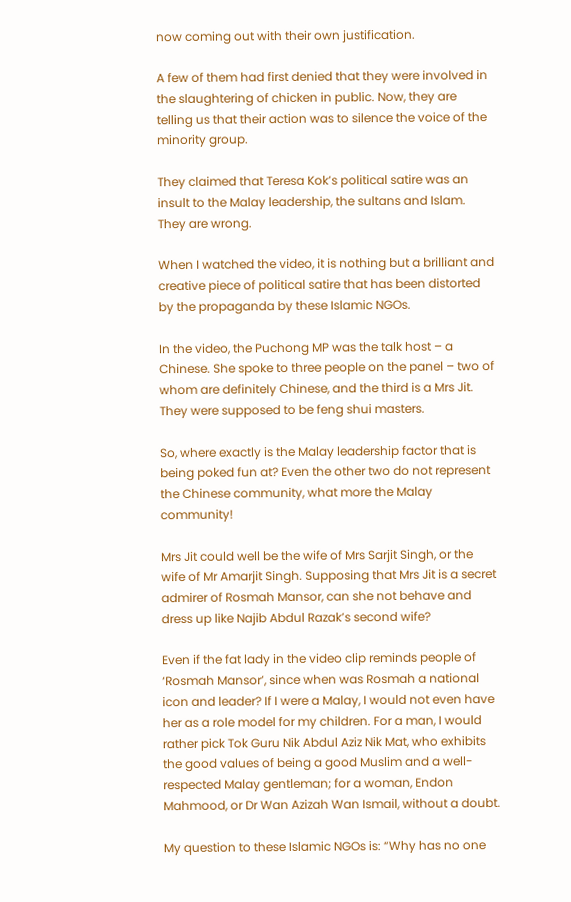now coming out with their own justification.

A few of them had first denied that they were involved in the slaughtering of chicken in public. Now, they are telling us that their action was to silence the voice of the minority group.

They claimed that Teresa Kok’s political satire was an insult to the Malay leadership, the sultans and Islam. They are wrong.

When I watched the video, it is nothing but a brilliant and creative piece of political satire that has been distorted by the propaganda by these Islamic NGOs.

In the video, the Puchong MP was the talk host – a Chinese. She spoke to three people on the panel – two of whom are definitely Chinese, and the third is a Mrs Jit. They were supposed to be feng shui masters.

So, where exactly is the Malay leadership factor that is being poked fun at? Even the other two do not represent the Chinese community, what more the Malay community!

Mrs Jit could well be the wife of Mrs Sarjit Singh, or the wife of Mr Amarjit Singh. Supposing that Mrs Jit is a secret admirer of Rosmah Mansor, can she not behave and dress up like Najib Abdul Razak’s second wife?

Even if the fat lady in the video clip reminds people of ‘Rosmah Mansor’, since when was Rosmah a national icon and leader? If I were a Malay, I would not even have her as a role model for my children. For a man, I would rather pick Tok Guru Nik Abdul Aziz Nik Mat, who exhibits the good values of being a good Muslim and a well-respected Malay gentleman; for a woman, Endon Mahmood, or Dr Wan Azizah Wan Ismail, without a doubt.

My question to these Islamic NGOs is: “Why has no one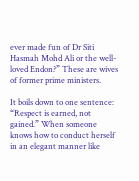ever made fun of Dr Siti Hasmah Mohd Ali or the well-loved Endon?” These are wives of former prime ministers.

It boils down to one sentence: “Respect is earned, not gained.” When someone knows how to conduct herself in an elegant manner like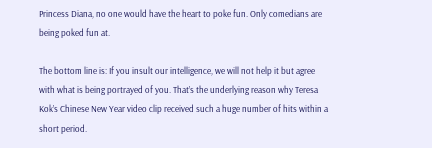Princess Diana, no one would have the heart to poke fun. Only comedians are being poked fun at.

The bottom line is: If you insult our intelligence, we will not help it but agree with what is being portrayed of you. That’s the underlying reason why Teresa Kok’s Chinese New Year video clip received such a huge number of hits within a short period.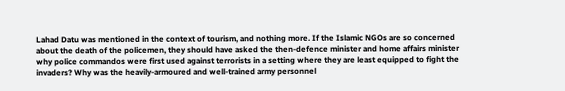Lahad Datu was mentioned in the context of tourism, and nothing more. If the Islamic NGOs are so concerned about the death of the policemen, they should have asked the then-defence minister and home affairs minister why police commandos were first used against terrorists in a setting where they are least equipped to fight the invaders? Why was the heavily-armoured and well-trained army personnel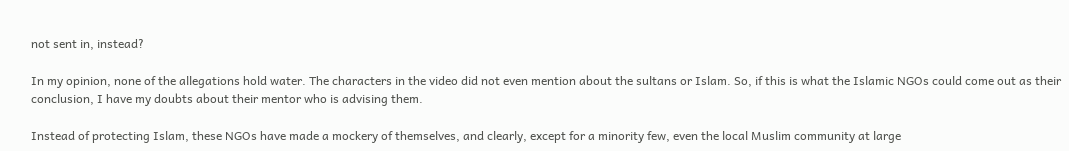not sent in, instead?

In my opinion, none of the allegations hold water. The characters in the video did not even mention about the sultans or Islam. So, if this is what the Islamic NGOs could come out as their conclusion, I have my doubts about their mentor who is advising them.

Instead of protecting Islam, these NGOs have made a mockery of themselves, and clearly, except for a minority few, even the local Muslim community at large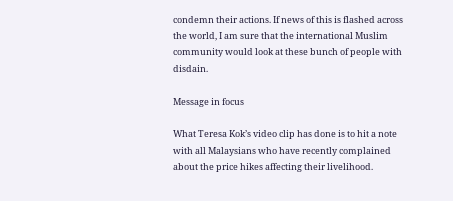condemn their actions. If news of this is flashed across the world, I am sure that the international Muslim community would look at these bunch of people with disdain.

Message in focus

What Teresa Kok’s video clip has done is to hit a note with all Malaysians who have recently complained about the price hikes affecting their livelihood.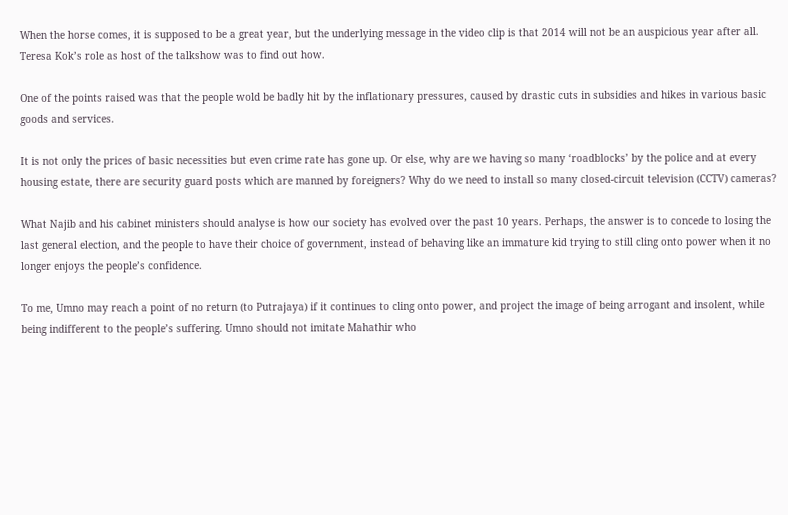When the horse comes, it is supposed to be a great year, but the underlying message in the video clip is that 2014 will not be an auspicious year after all. Teresa Kok’s role as host of the talkshow was to find out how.

One of the points raised was that the people wold be badly hit by the inflationary pressures, caused by drastic cuts in subsidies and hikes in various basic goods and services.

It is not only the prices of basic necessities but even crime rate has gone up. Or else, why are we having so many ‘roadblocks’ by the police and at every housing estate, there are security guard posts which are manned by foreigners? Why do we need to install so many closed-circuit television (CCTV) cameras?

What Najib and his cabinet ministers should analyse is how our society has evolved over the past 10 years. Perhaps, the answer is to concede to losing the last general election, and the people to have their choice of government, instead of behaving like an immature kid trying to still cling onto power when it no longer enjoys the people’s confidence.

To me, Umno may reach a point of no return (to Putrajaya) if it continues to cling onto power, and project the image of being arrogant and insolent, while being indifferent to the people’s suffering. Umno should not imitate Mahathir who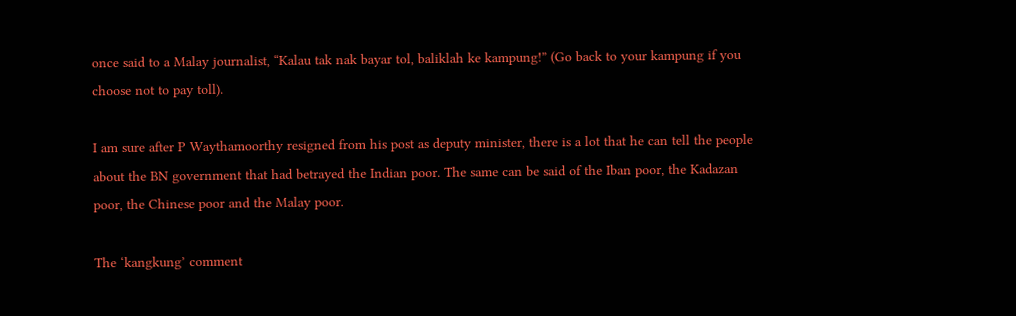once said to a Malay journalist, “Kalau tak nak bayar tol, baliklah ke kampung!” (Go back to your kampung if you choose not to pay toll).

I am sure after P Waythamoorthy resigned from his post as deputy minister, there is a lot that he can tell the people about the BN government that had betrayed the Indian poor. The same can be said of the Iban poor, the Kadazan poor, the Chinese poor and the Malay poor.

The ‘kangkung’ comment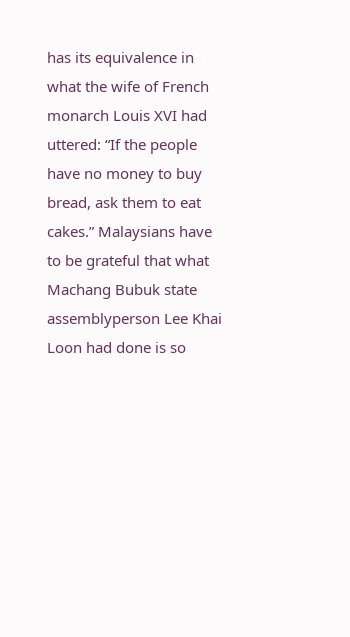has its equivalence in what the wife of French monarch Louis XVI had uttered: “If the people have no money to buy bread, ask them to eat cakes.” Malaysians have to be grateful that what Machang Bubuk state assemblyperson Lee Khai Loon had done is so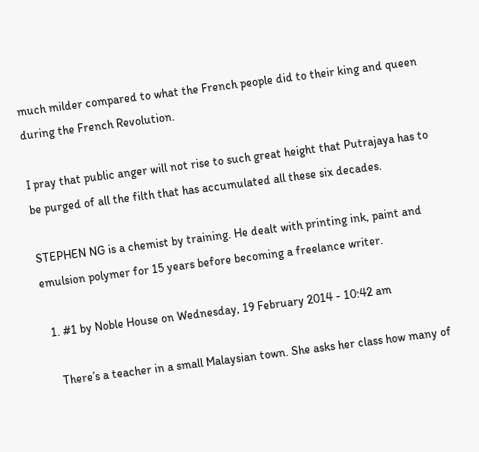much milder compared to what the French people did to their king and queen during the French Revolution.

I pray that public anger will not rise to such great height that Putrajaya has to be purged of all the filth that has accumulated all these six decades.

STEPHEN NG is a chemist by training. He dealt with printing ink, paint and emulsion polymer for 15 years before becoming a freelance writer.

  1. #1 by Noble House on Wednesday, 19 February 2014 - 10:42 am

    There’s a teacher in a small Malaysian town. She asks her class how many of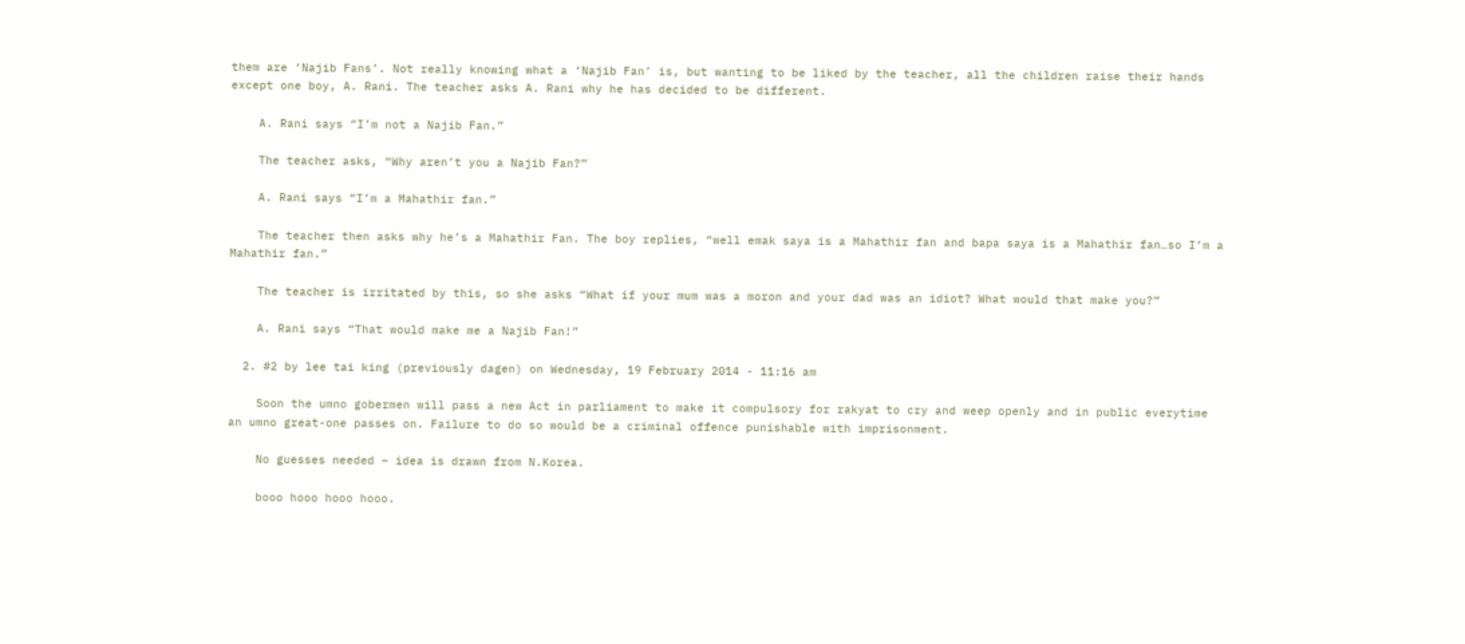them are ‘Najib Fans’. Not really knowing what a ‘Najib Fan’ is, but wanting to be liked by the teacher, all the children raise their hands except one boy, A. Rani. The teacher asks A. Rani why he has decided to be different.

    A. Rani says “I’m not a Najib Fan.”

    The teacher asks, “Why aren’t you a Najib Fan?”

    A. Rani says “I’m a Mahathir fan.”

    The teacher then asks why he’s a Mahathir Fan. The boy replies, “well emak saya is a Mahathir fan and bapa saya is a Mahathir fan…so I’m a Mahathir fan.”

    The teacher is irritated by this, so she asks “What if your mum was a moron and your dad was an idiot? What would that make you?”

    A. Rani says “That would make me a Najib Fan!”

  2. #2 by lee tai king (previously dagen) on Wednesday, 19 February 2014 - 11:16 am

    Soon the umno gobermen will pass a new Act in parliament to make it compulsory for rakyat to cry and weep openly and in public everytime an umno great-one passes on. Failure to do so would be a criminal offence punishable with imprisonment.

    No guesses needed – idea is drawn from N.Korea.

    booo hooo hooo hooo.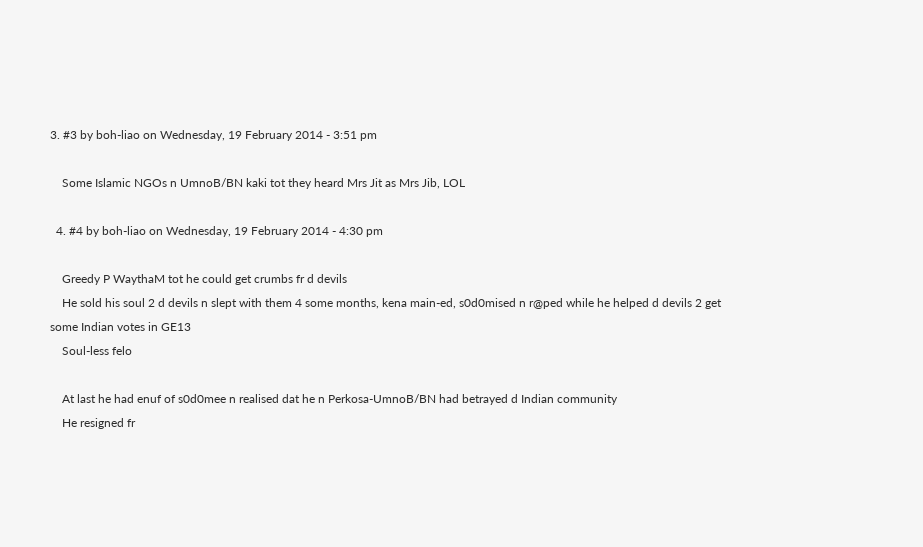3. #3 by boh-liao on Wednesday, 19 February 2014 - 3:51 pm

    Some Islamic NGOs n UmnoB/BN kaki tot they heard Mrs Jit as Mrs Jib, LOL

  4. #4 by boh-liao on Wednesday, 19 February 2014 - 4:30 pm

    Greedy P WaythaM tot he could get crumbs fr d devils
    He sold his soul 2 d devils n slept with them 4 some months, kena main-ed, s0d0mised n r@ped while he helped d devils 2 get some Indian votes in GE13
    Soul-less felo

    At last he had enuf of s0d0mee n realised dat he n Perkosa-UmnoB/BN had betrayed d Indian community
    He resigned fr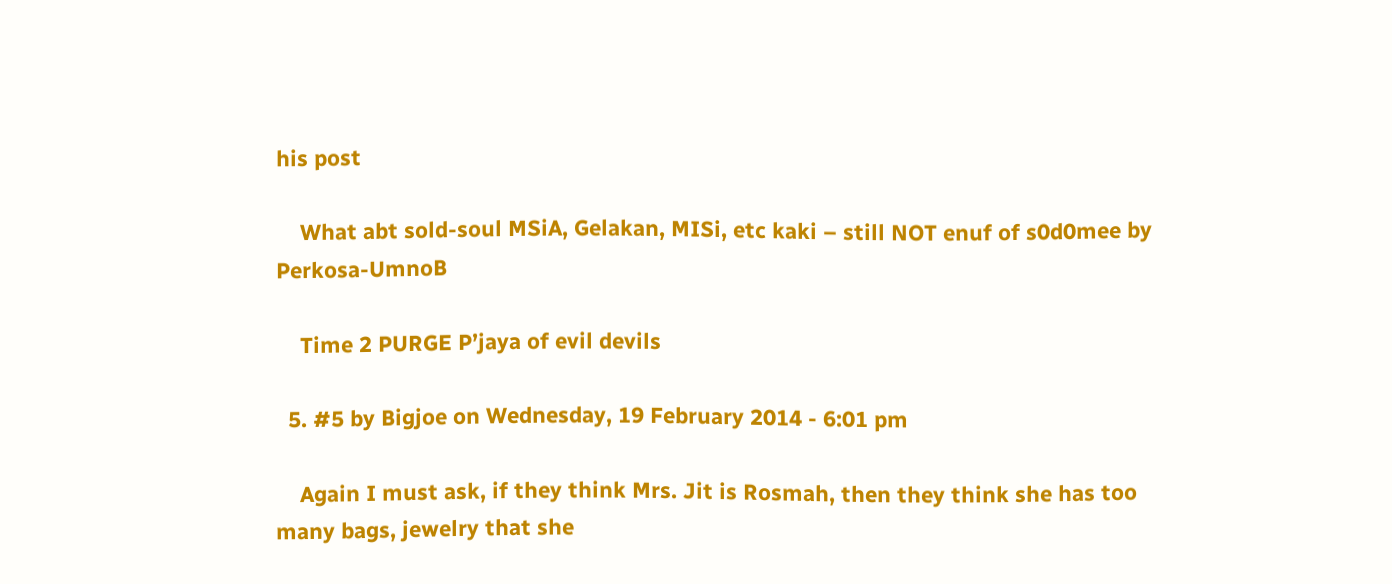his post

    What abt sold-soul MSiA, Gelakan, MISi, etc kaki – still NOT enuf of s0d0mee by Perkosa-UmnoB

    Time 2 PURGE P’jaya of evil devils

  5. #5 by Bigjoe on Wednesday, 19 February 2014 - 6:01 pm

    Again I must ask, if they think Mrs. Jit is Rosmah, then they think she has too many bags, jewelry that she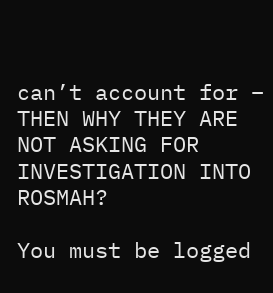can’t account for – THEN WHY THEY ARE NOT ASKING FOR INVESTIGATION INTO ROSMAH?

You must be logged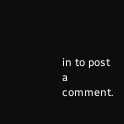in to post a comment.